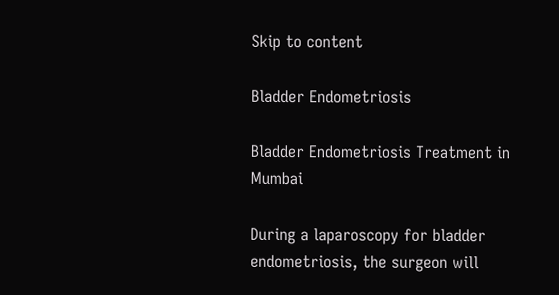Skip to content

Bladder Endometriosis

Bladder Endometriosis Treatment in Mumbai

During a laparoscopy for bladder endometriosis, the surgeon will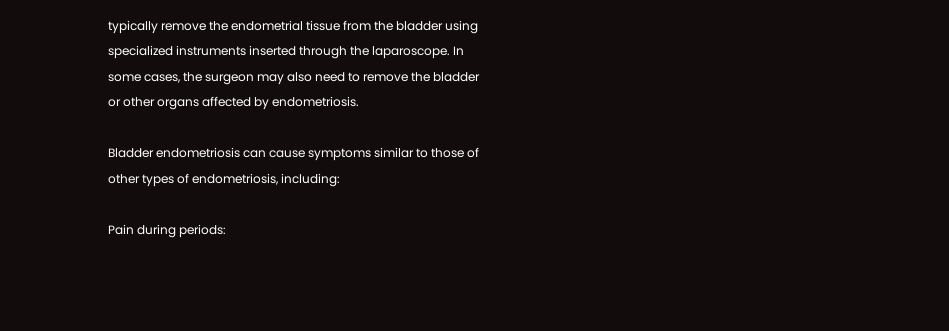typically remove the endometrial tissue from the bladder using specialized instruments inserted through the laparoscope. In some cases, the surgeon may also need to remove the bladder or other organs affected by endometriosis.

Bladder endometriosis can cause symptoms similar to those of other types of endometriosis, including:

Pain during periods: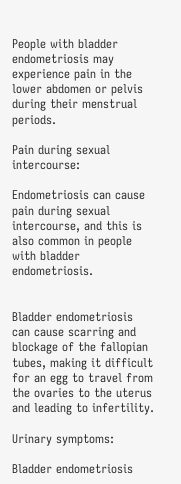People with bladder endometriosis may experience pain in the lower abdomen or pelvis during their menstrual periods.

Pain during sexual intercourse:

Endometriosis can cause pain during sexual intercourse, and this is also common in people with bladder endometriosis.


Bladder endometriosis can cause scarring and blockage of the fallopian tubes, making it difficult for an egg to travel from the ovaries to the uterus and leading to infertility.

Urinary symptoms:

Bladder endometriosis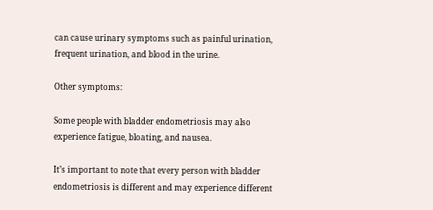can cause urinary symptoms such as painful urination, frequent urination, and blood in the urine.

Other symptoms:

Some people with bladder endometriosis may also experience fatigue, bloating, and nausea.

It’s important to note that every person with bladder endometriosis is different and may experience different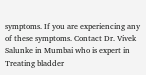symptoms. If you are experiencing any of these symptoms. Contact Dr. Vivek Salunke in Mumbai who is expert in Treating bladder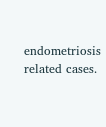endometriosis related cases.